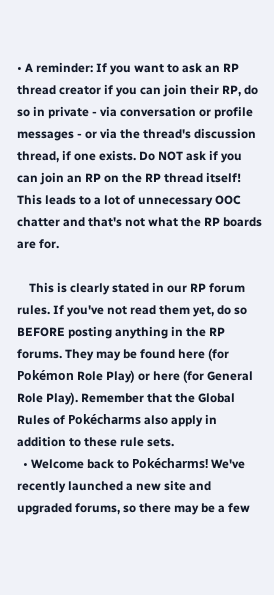• A reminder: If you want to ask an RP thread creator if you can join their RP, do so in private - via conversation or profile messages - or via the thread's discussion thread, if one exists. Do NOT ask if you can join an RP on the RP thread itself! This leads to a lot of unnecessary OOC chatter and that's not what the RP boards are for.

    This is clearly stated in our RP forum rules. If you've not read them yet, do so BEFORE posting anything in the RP forums. They may be found here (for Pokémon Role Play) or here (for General Role Play). Remember that the Global Rules of Pokécharms also apply in addition to these rule sets.
  • Welcome back to Pokécharms! We've recently launched a new site and upgraded forums, so there may be a few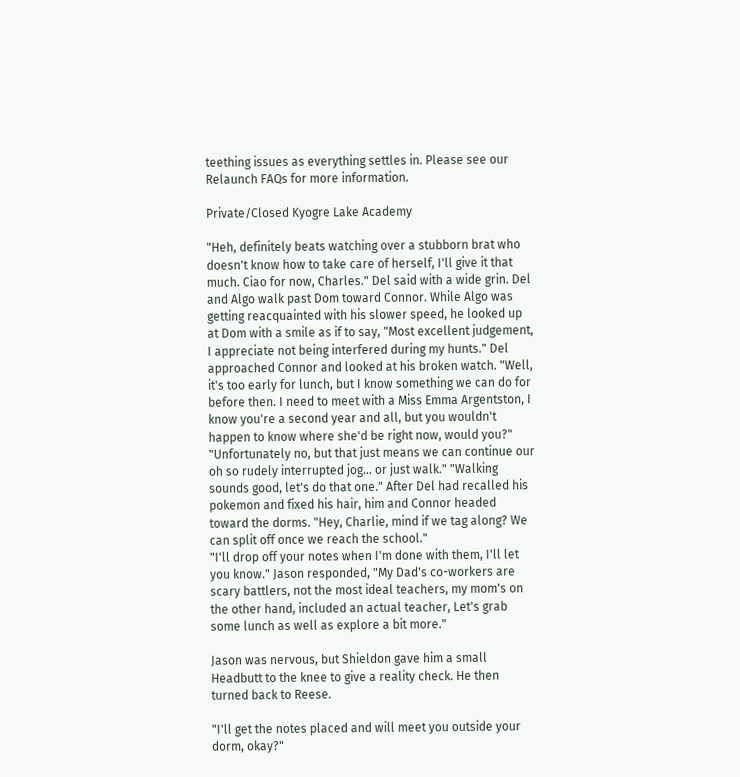teething issues as everything settles in. Please see our Relaunch FAQs for more information.

Private/Closed Kyogre Lake Academy

"Heh, definitely beats watching over a stubborn brat who doesn't know how to take care of herself, I'll give it that much. Ciao for now, Charles." Del said with a wide grin. Del and Algo walk past Dom toward Connor. While Algo was getting reacquainted with his slower speed, he looked up at Dom with a smile as if to say, "Most excellent judgement, I appreciate not being interfered during my hunts." Del approached Connor and looked at his broken watch. "Well, it's too early for lunch, but I know something we can do for before then. I need to meet with a Miss Emma Argentston, I know you're a second year and all, but you wouldn't happen to know where she'd be right now, would you?" "Unfortunately no, but that just means we can continue our oh so rudely interrupted jog... or just walk." "Walking sounds good, let's do that one." After Del had recalled his pokemon and fixed his hair, him and Connor headed toward the dorms. "Hey, Charlie, mind if we tag along? We can split off once we reach the school."
"I'll drop off your notes when I'm done with them, I'll let you know." Jason responded, "My Dad's co-workers are scary battlers, not the most ideal teachers, my mom's on the other hand, included an actual teacher, Let's grab some lunch as well as explore a bit more."

Jason was nervous, but Shieldon gave him a small Headbutt to the knee to give a reality check. He then turned back to Reese.

"I'll get the notes placed and will meet you outside your dorm, okay?"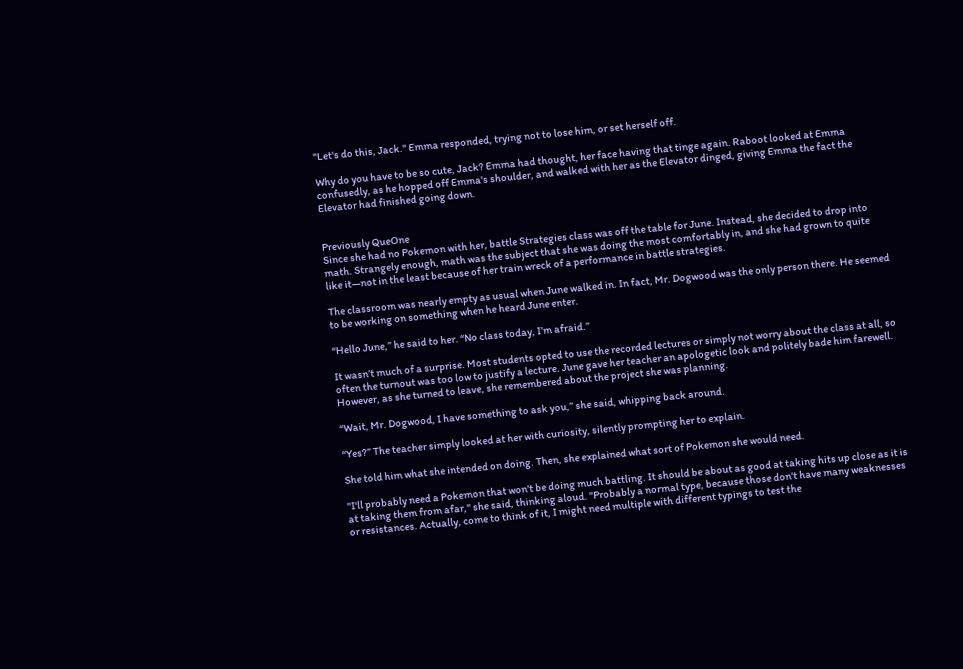"Let's do this, Jack." Emma responded, trying not to lose him, or set herself off.

Why do you have to be so cute, Jack? Emma had thought, her face having that tinge again. Raboot looked at Emma confusedly, as he hopped off Emma's shoulder, and walked with her as the Elevator dinged, giving Emma the fact the Elevator had finished going down.


Previously QueOne
Since she had no Pokemon with her, battle Strategies class was off the table for June. Instead, she decided to drop into math. Strangely enough, math was the subject that she was doing the most comfortably in, and she had grown to quite like it—not in the least because of her train wreck of a performance in battle strategies.

The classroom was nearly empty as usual when June walked in. In fact, Mr. Dogwood was the only person there. He seemed to be working on something when he heard June enter.

“Hello June,” he said to her. “No class today, I’m afraid.”

It wasn’t much of a surprise. Most students opted to use the recorded lectures or simply not worry about the class at all, so often the turnout was too low to justify a lecture. June gave her teacher an apologetic look and politely bade him farewell. However, as she turned to leave, she remembered about the project she was planning.

“Wait, Mr. Dogwood, I have something to ask you,” she said, whipping back around.

“Yes?” The teacher simply looked at her with curiosity, silently prompting her to explain.

She told him what she intended on doing. Then, she explained what sort of Pokemon she would need.

"I'll probably need a Pokemon that won't be doing much battling. It should be about as good at taking hits up close as it is at taking them from afar," she said, thinking aloud. "Probably a normal type, because those don't have many weaknesses or resistances. Actually, come to think of it, I might need multiple with different typings to test the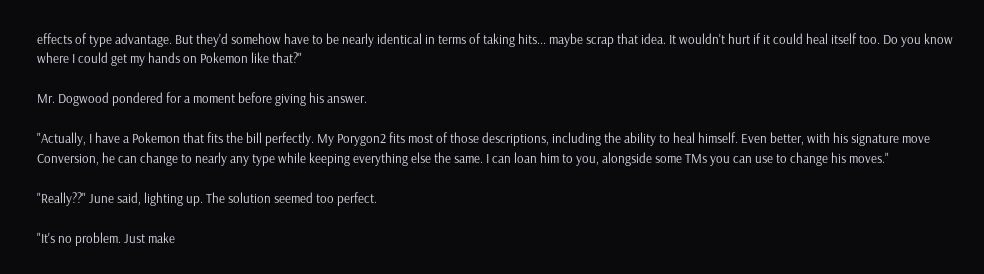effects of type advantage. But they'd somehow have to be nearly identical in terms of taking hits... maybe scrap that idea. It wouldn't hurt if it could heal itself too. Do you know where I could get my hands on Pokemon like that?"

Mr. Dogwood pondered for a moment before giving his answer.

"Actually, I have a Pokemon that fits the bill perfectly. My Porygon2 fits most of those descriptions, including the ability to heal himself. Even better, with his signature move Conversion, he can change to nearly any type while keeping everything else the same. I can loan him to you, alongside some TMs you can use to change his moves."

"Really??" June said, lighting up. The solution seemed too perfect.

"It's no problem. Just make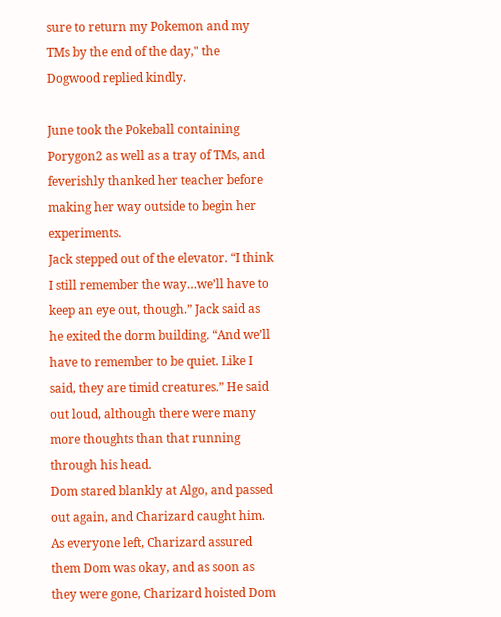sure to return my Pokemon and my TMs by the end of the day," the Dogwood replied kindly.

June took the Pokeball containing Porygon2 as well as a tray of TMs, and feverishly thanked her teacher before making her way outside to begin her experiments.
Jack stepped out of the elevator. “I think I still remember the way…we’ll have to keep an eye out, though.” Jack said as he exited the dorm building. “And we’ll have to remember to be quiet. Like I said, they are timid creatures.” He said out loud, although there were many more thoughts than that running through his head.
Dom stared blankly at Algo, and passed out again, and Charizard caught him. As everyone left, Charizard assured them Dom was okay, and as soon as they were gone, Charizard hoisted Dom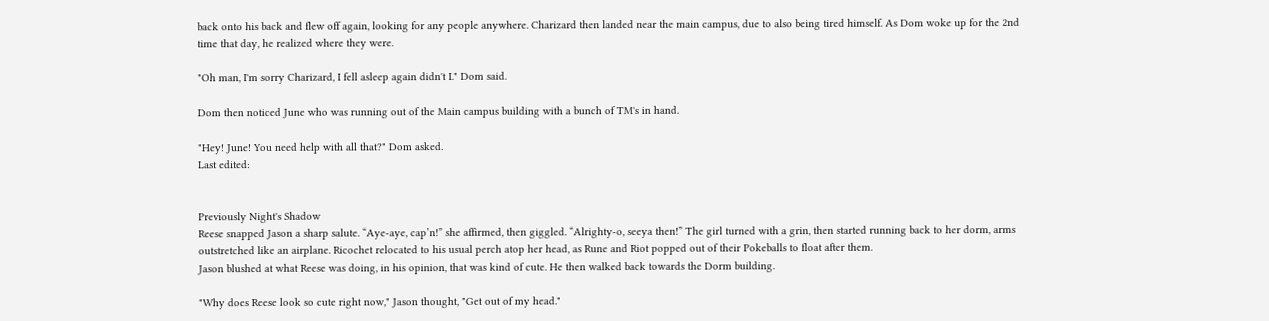back onto his back and flew off again, looking for any people anywhere. Charizard then landed near the main campus, due to also being tired himself. As Dom woke up for the 2nd time that day, he realized where they were.

"Oh man, I'm sorry Charizard, I fell asleep again didn't I." Dom said.

Dom then noticed June who was running out of the Main campus building with a bunch of TM's in hand.

"Hey! June! You need help with all that?" Dom asked.
Last edited:


Previously Night's Shadow
Reese snapped Jason a sharp salute. “Aye-aye, cap’n!” she affirmed, then giggled. “Alrighty-o, seeya then!” The girl turned with a grin, then started running back to her dorm, arms outstretched like an airplane. Ricochet relocated to his usual perch atop her head, as Rune and Riot popped out of their Pokeballs to float after them.
Jason blushed at what Reese was doing, in his opinion, that was kind of cute. He then walked back towards the Dorm building.

"Why does Reese look so cute right now," Jason thought, "Get out of my head."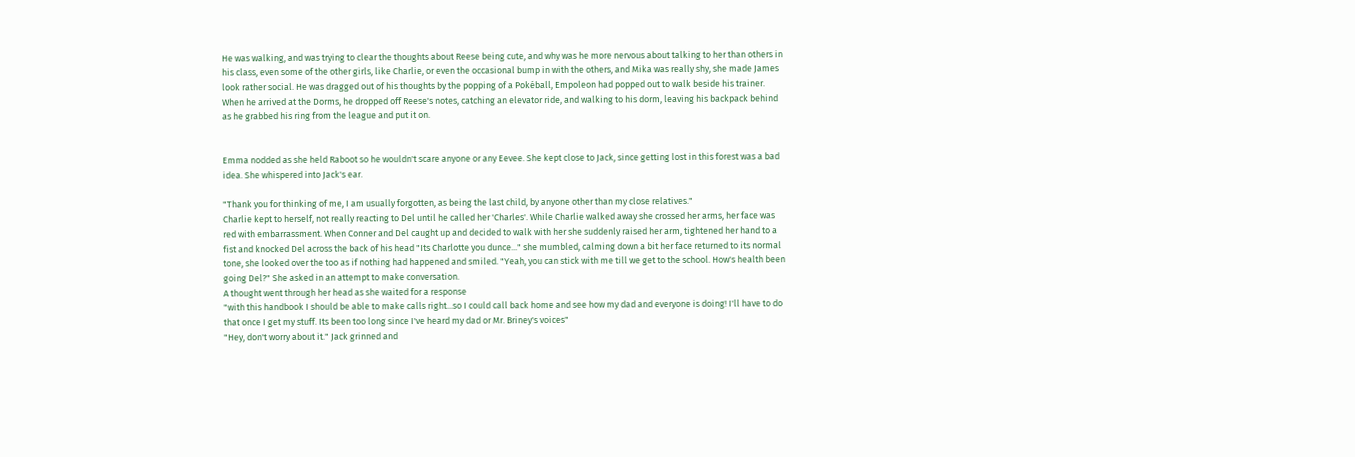He was walking, and was trying to clear the thoughts about Reese being cute, and why was he more nervous about talking to her than others in his class, even some of the other girls, like Charlie, or even the occasional bump in with the others, and Mika was really shy, she made James look rather social. He was dragged out of his thoughts by the popping of a Pokéball, Empoleon had popped out to walk beside his trainer. When he arrived at the Dorms, he dropped off Reese's notes, catching an elevator ride, and walking to his dorm, leaving his backpack behind as he grabbed his ring from the league and put it on.


Emma nodded as she held Raboot so he wouldn't scare anyone or any Eevee. She kept close to Jack, since getting lost in this forest was a bad idea. She whispered into Jack's ear.

"Thank you for thinking of me, I am usually forgotten, as being the last child, by anyone other than my close relatives."
Charlie kept to herself, not really reacting to Del until he called her 'Charles'. While Charlie walked away she crossed her arms, her face was red with embarrassment. When Conner and Del caught up and decided to walk with her she suddenly raised her arm, tightened her hand to a fist and knocked Del across the back of his head "Its Charlotte you dunce..." she mumbled, calming down a bit her face returned to its normal tone, she looked over the too as if nothing had happened and smiled. "Yeah, you can stick with me till we get to the school. How's health been going Del?" She asked in an attempt to make conversation.
A thought went through her head as she waited for a response
"with this handbook I should be able to make calls right...so I could call back home and see how my dad and everyone is doing! I'll have to do that once I get my stuff. Its been too long since I've heard my dad or Mr. Briney's voices"
"Hey, don't worry about it." Jack grinned and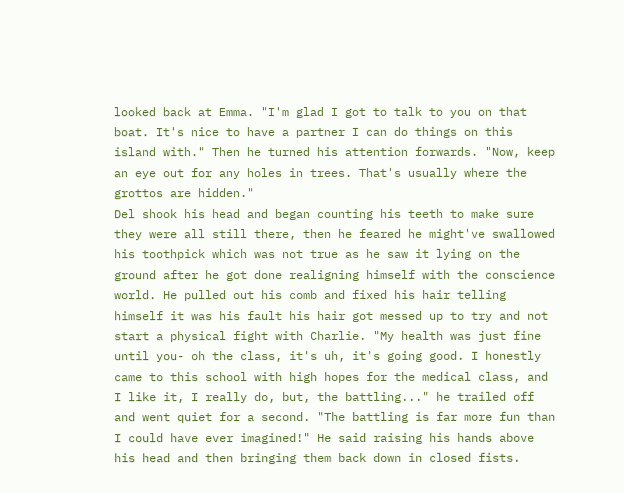looked back at Emma. "I'm glad I got to talk to you on that boat. It's nice to have a partner I can do things on this island with." Then he turned his attention forwards. "Now, keep an eye out for any holes in trees. That's usually where the grottos are hidden."
Del shook his head and began counting his teeth to make sure they were all still there, then he feared he might've swallowed his toothpick which was not true as he saw it lying on the ground after he got done realigning himself with the conscience world. He pulled out his comb and fixed his hair telling himself it was his fault his hair got messed up to try and not start a physical fight with Charlie. "My health was just fine until you- oh the class, it's uh, it's going good. I honestly came to this school with high hopes for the medical class, and I like it, I really do, but, the battling..." he trailed off and went quiet for a second. "The battling is far more fun than I could have ever imagined!" He said raising his hands above his head and then bringing them back down in closed fists.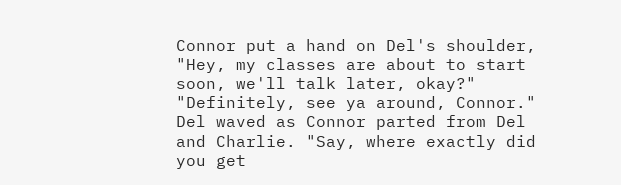Connor put a hand on Del's shoulder, "Hey, my classes are about to start soon, we'll talk later, okay?" "Definitely, see ya around, Connor." Del waved as Connor parted from Del and Charlie. "Say, where exactly did you get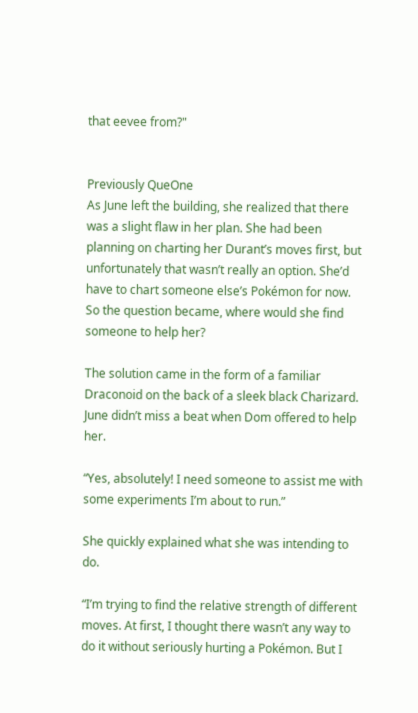that eevee from?"


Previously QueOne
As June left the building, she realized that there was a slight flaw in her plan. She had been planning on charting her Durant’s moves first, but unfortunately that wasn’t really an option. She’d have to chart someone else’s Pokémon for now. So the question became, where would she find someone to help her?

The solution came in the form of a familiar Draconoid on the back of a sleek black Charizard. June didn’t miss a beat when Dom offered to help her.

“Yes, absolutely! I need someone to assist me with some experiments I’m about to run.”

She quickly explained what she was intending to do.

“I’m trying to find the relative strength of different moves. At first, I thought there wasn’t any way to do it without seriously hurting a Pokémon. But I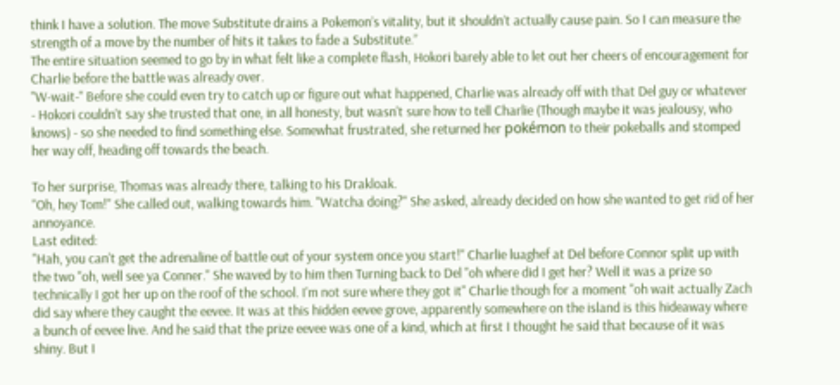think I have a solution. The move Substitute drains a Pokemon’s vitality, but it shouldn’t actually cause pain. So I can measure the strength of a move by the number of hits it takes to fade a Substitute.”
The entire situation seemed to go by in what felt like a complete flash, Hokori barely able to let out her cheers of encouragement for Charlie before the battle was already over.
"W-wait-" Before she could even try to catch up or figure out what happened, Charlie was already off with that Del guy or whatever - Hokori couldn't say she trusted that one, in all honesty, but wasn't sure how to tell Charlie (Though maybe it was jealousy, who knows) - so she needed to find something else. Somewhat frustrated, she returned her pokémon to their pokeballs and stomped her way off, heading off towards the beach.

To her surprise, Thomas was already there, talking to his Drakloak.
"Oh, hey Tom!" She called out, walking towards him. "Watcha doing?" She asked, already decided on how she wanted to get rid of her annoyance.
Last edited:
"Hah, you can't get the adrenaline of battle out of your system once you start!" Charlie luaghef at Del before Connor split up with the two "oh, well see ya Conner." She waved by to him then Turning back to Del "oh where did I get her? Well it was a prize so technically I got her up on the roof of the school. I'm not sure where they got it" Charlie though for a moment "oh wait actually Zach did say where they caught the eevee. It was at this hidden eevee grove, apparently somewhere on the island is this hideaway where a bunch of eevee live. And he said that the prize eevee was one of a kind, which at first I thought he said that because of it was shiny. But I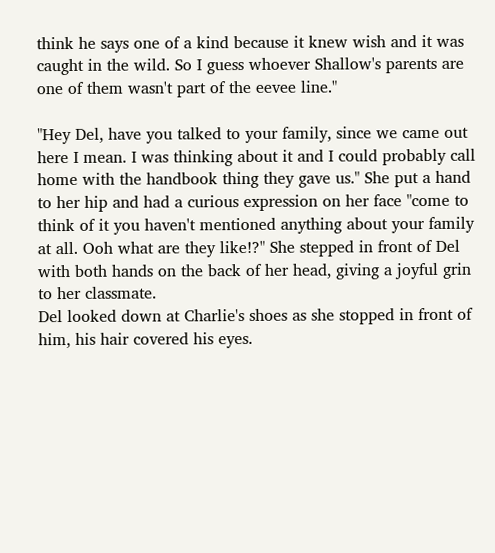think he says one of a kind because it knew wish and it was caught in the wild. So I guess whoever Shallow's parents are one of them wasn't part of the eevee line."

"Hey Del, have you talked to your family, since we came out here I mean. I was thinking about it and I could probably call home with the handbook thing they gave us." She put a hand to her hip and had a curious expression on her face "come to think of it you haven't mentioned anything about your family at all. Ooh what are they like!?" She stepped in front of Del with both hands on the back of her head, giving a joyful grin to her classmate.
Del looked down at Charlie's shoes as she stopped in front of him, his hair covered his eyes.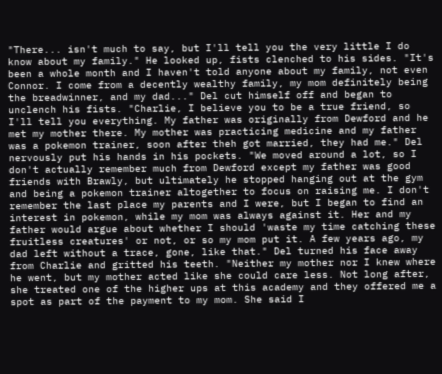"There... isn't much to say, but I'll tell you the very little I do know about my family." He looked up, fists clenched to his sides. "It's been a whole month and I haven't told anyone about my family, not even Connor. I come from a decently wealthy family, my mom definitely being the breadwinner, and my dad..." Del cut himself off and began to unclench his fists. "Charlie, I believe you to be a true friend, so I'll tell you everything. My father was originally from Dewford and he met my mother there. My mother was practicing medicine and my father was a pokemon trainer, soon after theh got married, they had me." Del nervously put his hands in his pockets. "We moved around a lot, so I don't actually remember much from Dewford except my father was good friends with Brawly, but ultimately he stopped hanging out at the gym and being a pokemon trainer altogether to focus on raising me. I don't remember the last place my parents and I were, but I began to find an interest in pokemon, while my mom was always against it. Her and my father would argue about whether I should 'waste my time catching these fruitless creatures' or not, or so my mom put it. A few years ago, my dad left without a trace, gone, like that." Del turned his face away from Charlie and gritted his teeth. "Neither my mother nor I knew where he went, but my mother acted like she could care less. Not long after, she treated one of the higher ups at this academy and they offered me a spot as part of the payment to my mom. She said I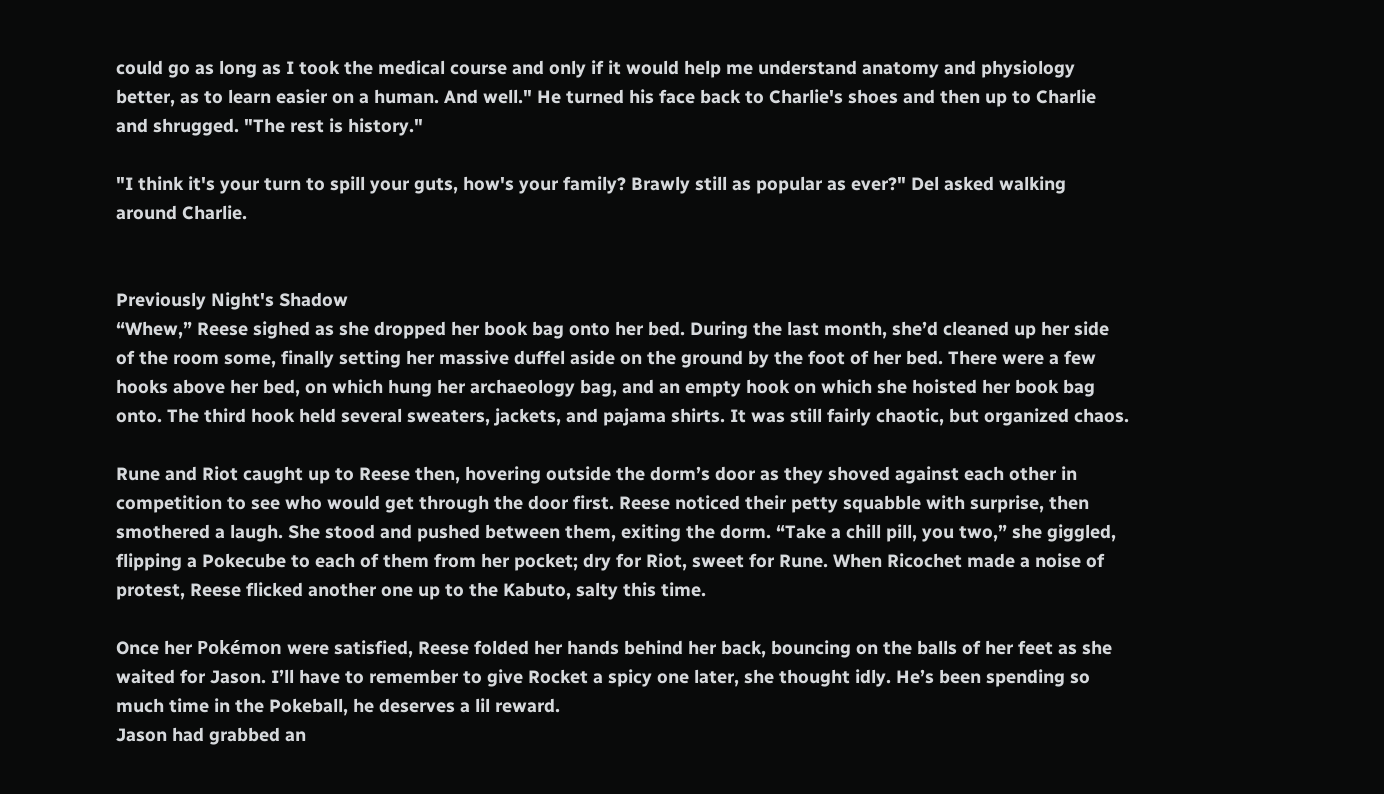could go as long as I took the medical course and only if it would help me understand anatomy and physiology better, as to learn easier on a human. And well." He turned his face back to Charlie's shoes and then up to Charlie and shrugged. "The rest is history."

"I think it's your turn to spill your guts, how's your family? Brawly still as popular as ever?" Del asked walking around Charlie.


Previously Night's Shadow
“Whew,” Reese sighed as she dropped her book bag onto her bed. During the last month, she’d cleaned up her side of the room some, finally setting her massive duffel aside on the ground by the foot of her bed. There were a few hooks above her bed, on which hung her archaeology bag, and an empty hook on which she hoisted her book bag onto. The third hook held several sweaters, jackets, and pajama shirts. It was still fairly chaotic, but organized chaos.

Rune and Riot caught up to Reese then, hovering outside the dorm’s door as they shoved against each other in competition to see who would get through the door first. Reese noticed their petty squabble with surprise, then smothered a laugh. She stood and pushed between them, exiting the dorm. “Take a chill pill, you two,” she giggled, flipping a Pokecube to each of them from her pocket; dry for Riot, sweet for Rune. When Ricochet made a noise of protest, Reese flicked another one up to the Kabuto, salty this time.

Once her Pokémon were satisfied, Reese folded her hands behind her back, bouncing on the balls of her feet as she waited for Jason. I’ll have to remember to give Rocket a spicy one later, she thought idly. He’s been spending so much time in the Pokeball, he deserves a lil reward.
Jason had grabbed an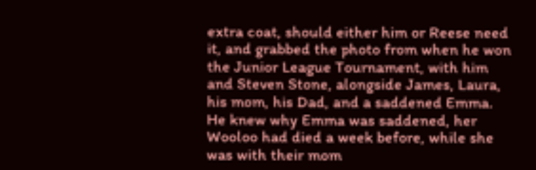extra coat, should either him or Reese need it, and grabbed the photo from when he won the Junior League Tournament, with him and Steven Stone, alongside James, Laura, his mom, his Dad, and a saddened Emma. He knew why Emma was saddened, her Wooloo had died a week before, while she was with their mom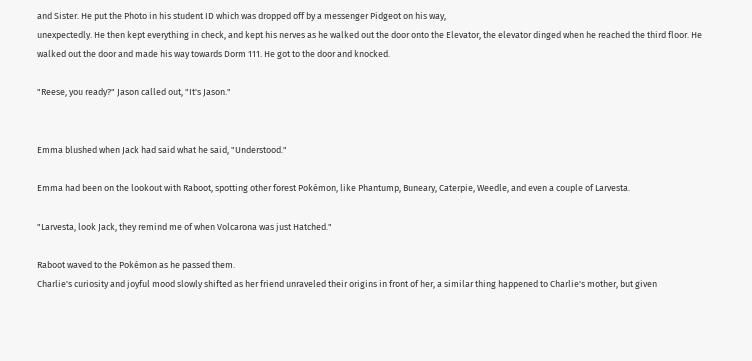and Sister. He put the Photo in his student ID which was dropped off by a messenger Pidgeot on his way,
unexpectedly. He then kept everything in check, and kept his nerves as he walked out the door onto the Elevator, the elevator dinged when he reached the third floor. He walked out the door and made his way towards Dorm 111. He got to the door and knocked.

"Reese, you ready?" Jason called out, "It's Jason."


Emma blushed when Jack had said what he said, "Understood."

Emma had been on the lookout with Raboot, spotting other forest Pokémon, like Phantump, Buneary, Caterpie, Weedle, and even a couple of Larvesta.

"Larvesta, look Jack, they remind me of when Volcarona was just Hatched."

Raboot waved to the Pokémon as he passed them.
Charlie's curiosity and joyful mood slowly shifted as her friend unraveled their origins in front of her, a similar thing happened to Charlie's mother, but given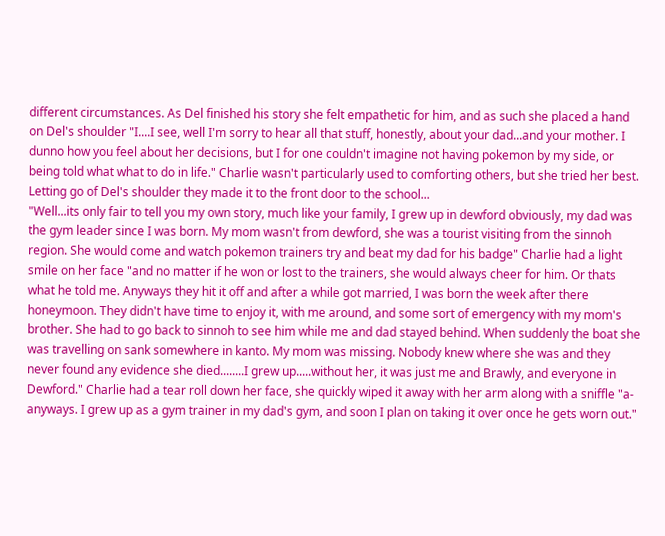different circumstances. As Del finished his story she felt empathetic for him, and as such she placed a hand on Del's shoulder "I....I see, well I'm sorry to hear all that stuff, honestly, about your dad...and your mother. I dunno how you feel about her decisions, but I for one couldn't imagine not having pokemon by my side, or being told what what to do in life." Charlie wasn't particularly used to comforting others, but she tried her best. Letting go of Del's shoulder they made it to the front door to the school...
"Well...its only fair to tell you my own story, much like your family, I grew up in dewford obviously, my dad was the gym leader since I was born. My mom wasn't from dewford, she was a tourist visiting from the sinnoh region. She would come and watch pokemon trainers try and beat my dad for his badge" Charlie had a light smile on her face "and no matter if he won or lost to the trainers, she would always cheer for him. Or thats what he told me. Anyways they hit it off and after a while got married, I was born the week after there honeymoon. They didn't have time to enjoy it, with me around, and some sort of emergency with my mom's brother. She had to go back to sinnoh to see him while me and dad stayed behind. When suddenly the boat she was travelling on sank somewhere in kanto. My mom was missing. Nobody knew where she was and they never found any evidence she died........I grew up.....without her, it was just me and Brawly, and everyone in Dewford." Charlie had a tear roll down her face, she quickly wiped it away with her arm along with a sniffle "a-anyways. I grew up as a gym trainer in my dad's gym, and soon I plan on taking it over once he gets worn out."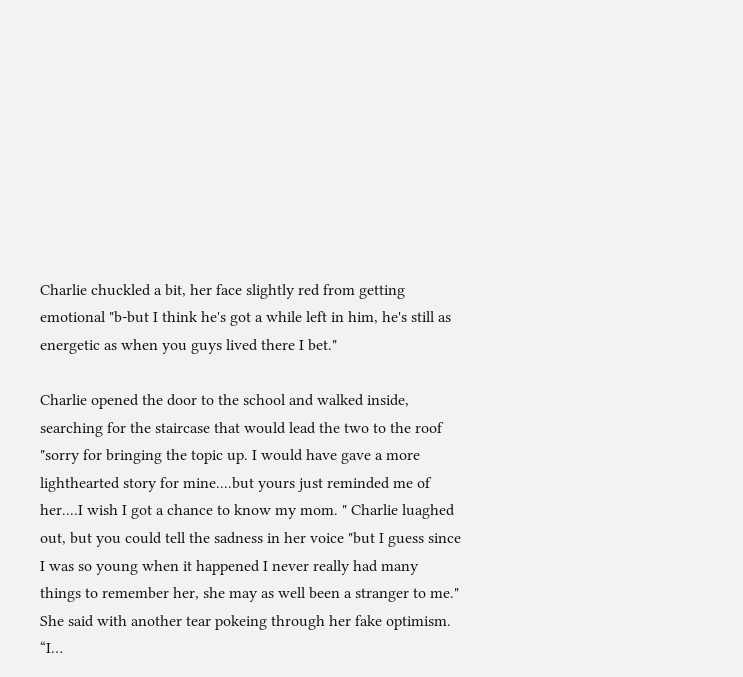Charlie chuckled a bit, her face slightly red from getting emotional "b-but I think he's got a while left in him, he's still as energetic as when you guys lived there I bet."

Charlie opened the door to the school and walked inside, searching for the staircase that would lead the two to the roof "sorry for bringing the topic up. I would have gave a more lighthearted story for mine....but yours just reminded me of her....I wish I got a chance to know my mom. " Charlie luaghed out, but you could tell the sadness in her voice "but I guess since I was so young when it happened I never really had many things to remember her, she may as well been a stranger to me." She said with another tear pokeing through her fake optimism.
“I…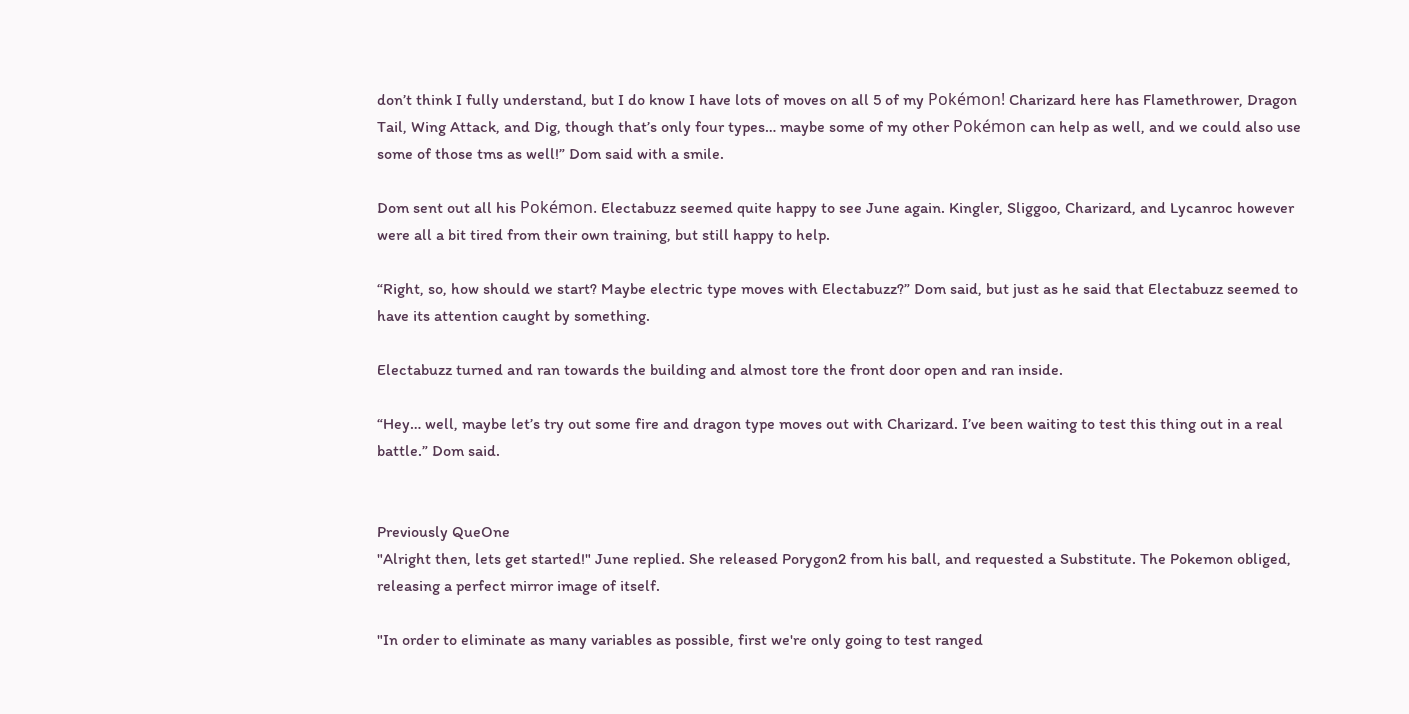don’t think I fully understand, but I do know I have lots of moves on all 5 of my Pokémon! Charizard here has Flamethrower, Dragon Tail, Wing Attack, and Dig, though that’s only four types… maybe some of my other Pokémon can help as well, and we could also use some of those tms as well!” Dom said with a smile.

Dom sent out all his Pokémon. Electabuzz seemed quite happy to see June again. Kingler, Sliggoo, Charizard, and Lycanroc however were all a bit tired from their own training, but still happy to help.

“Right, so, how should we start? Maybe electric type moves with Electabuzz?” Dom said, but just as he said that Electabuzz seemed to have its attention caught by something.

Electabuzz turned and ran towards the building and almost tore the front door open and ran inside.

“Hey… well, maybe let’s try out some fire and dragon type moves out with Charizard. I’ve been waiting to test this thing out in a real battle.” Dom said.


Previously QueOne
"Alright then, lets get started!" June replied. She released Porygon2 from his ball, and requested a Substitute. The Pokemon obliged, releasing a perfect mirror image of itself.

"In order to eliminate as many variables as possible, first we're only going to test ranged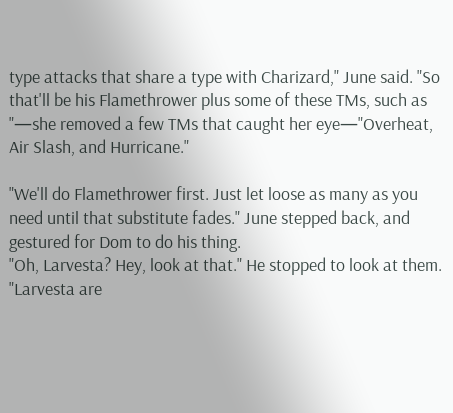type attacks that share a type with Charizard," June said. "So that'll be his Flamethrower plus some of these TMs, such as "—she removed a few TMs that caught her eye—"Overheat, Air Slash, and Hurricane."

"We'll do Flamethrower first. Just let loose as many as you need until that substitute fades." June stepped back, and gestured for Dom to do his thing.
"Oh, Larvesta? Hey, look at that." He stopped to look at them. "Larvesta are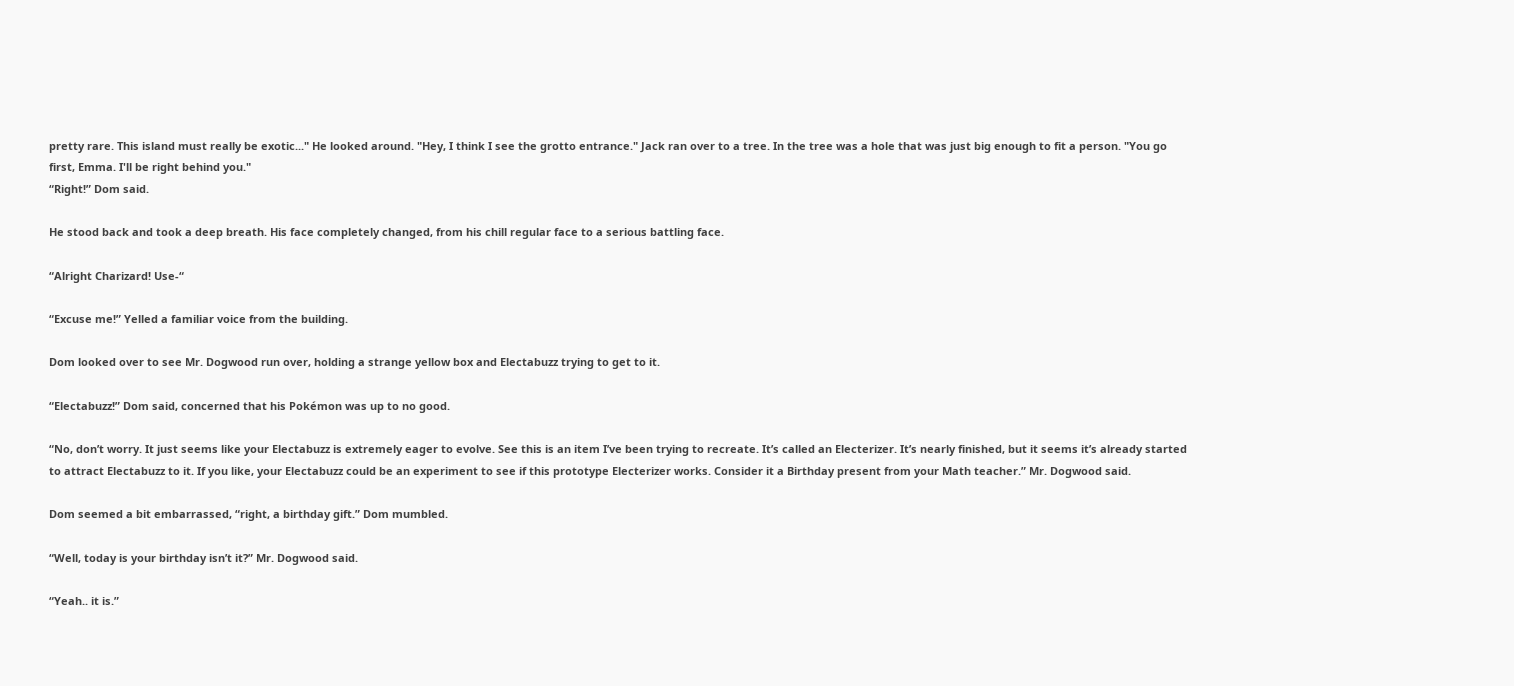pretty rare. This island must really be exotic..." He looked around. "Hey, I think I see the grotto entrance." Jack ran over to a tree. In the tree was a hole that was just big enough to fit a person. "You go first, Emma. I'll be right behind you."
“Right!” Dom said.

He stood back and took a deep breath. His face completely changed, from his chill regular face to a serious battling face.

“Alright Charizard! Use-“

“Excuse me!” Yelled a familiar voice from the building.

Dom looked over to see Mr. Dogwood run over, holding a strange yellow box and Electabuzz trying to get to it.

“Electabuzz!” Dom said, concerned that his Pokémon was up to no good.

“No, don’t worry. It just seems like your Electabuzz is extremely eager to evolve. See this is an item I’ve been trying to recreate. It’s called an Electerizer. It’s nearly finished, but it seems it’s already started to attract Electabuzz to it. If you like, your Electabuzz could be an experiment to see if this prototype Electerizer works. Consider it a Birthday present from your Math teacher.” Mr. Dogwood said.

Dom seemed a bit embarrassed, “right, a birthday gift.” Dom mumbled.

“Well, today is your birthday isn’t it?” Mr. Dogwood said.

“Yeah.. it is.”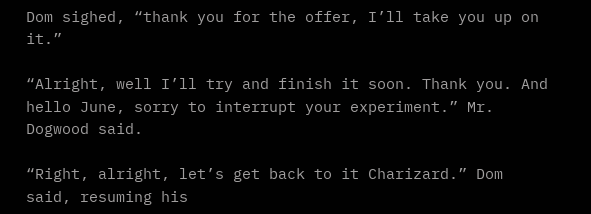Dom sighed, “thank you for the offer, I’ll take you up on it.”

“Alright, well I’ll try and finish it soon. Thank you. And hello June, sorry to interrupt your experiment.” Mr. Dogwood said.

“Right, alright, let’s get back to it Charizard.” Dom said, resuming his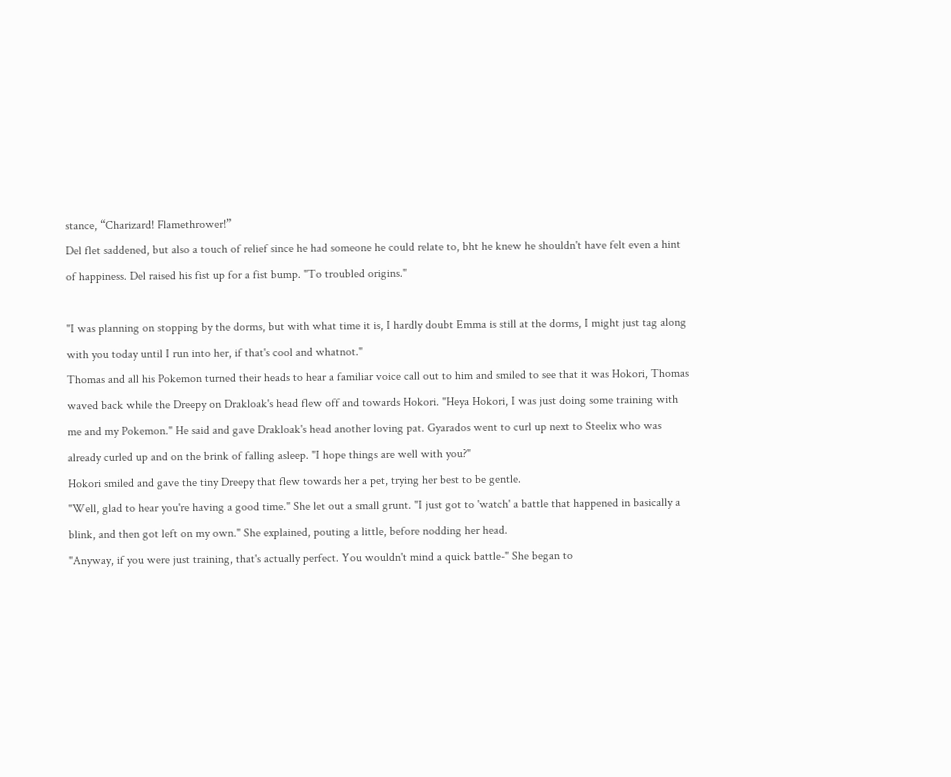stance, “Charizard! Flamethrower!”
Del flet saddened, but also a touch of relief since he had someone he could relate to, bht he knew he shouldn't have felt even a hint of happiness. Del raised his fist up for a fist bump. "To troubled origins."

"I was planning on stopping by the dorms, but with what time it is, I hardly doubt Emma is still at the dorms, I might just tag along with you today until I run into her, if that's cool and whatnot."
Thomas and all his Pokemon turned their heads to hear a familiar voice call out to him and smiled to see that it was Hokori, Thomas waved back while the Dreepy on Drakloak's head flew off and towards Hokori. "Heya Hokori, I was just doing some training with me and my Pokemon." He said and gave Drakloak's head another loving pat. Gyarados went to curl up next to Steelix who was already curled up and on the brink of falling asleep. "I hope things are well with you?"
Hokori smiled and gave the tiny Dreepy that flew towards her a pet, trying her best to be gentle.
"Well, glad to hear you're having a good time." She let out a small grunt. "I just got to 'watch' a battle that happened in basically a blink, and then got left on my own." She explained, pouting a little, before nodding her head.
"Anyway, if you were just training, that's actually perfect. You wouldn't mind a quick battle-" She began to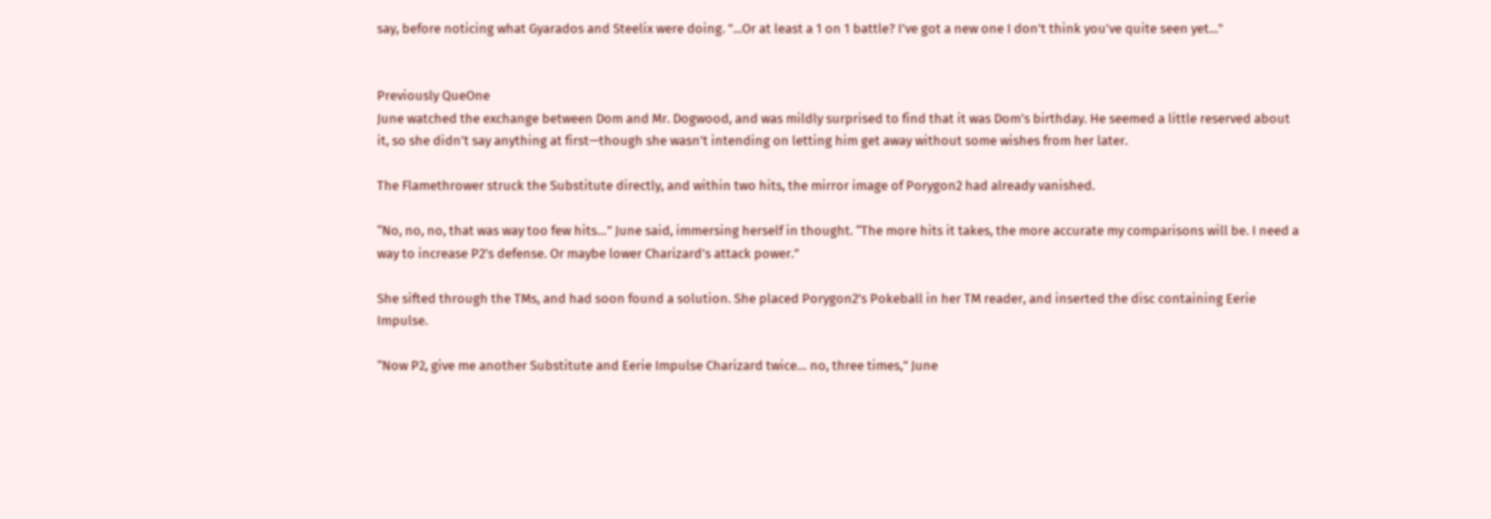say, before noticing what Gyarados and Steelix were doing. "...Or at least a 1 on 1 battle? I've got a new one I don't think you've quite seen yet..."


Previously QueOne
June watched the exchange between Dom and Mr. Dogwood, and was mildly surprised to find that it was Dom’s birthday. He seemed a little reserved about it, so she didn’t say anything at first—though she wasn’t intending on letting him get away without some wishes from her later.

The Flamethrower struck the Substitute directly, and within two hits, the mirror image of Porygon2 had already vanished.

“No, no, no, that was way too few hits…” June said, immersing herself in thought. “The more hits it takes, the more accurate my comparisons will be. I need a way to increase P2’s defense. Or maybe lower Charizard’s attack power.”

She sifted through the TMs, and had soon found a solution. She placed Porygon2’s Pokeball in her TM reader, and inserted the disc containing Eerie Impulse.

“Now P2, give me another Substitute and Eerie Impulse Charizard twice… no, three times,” June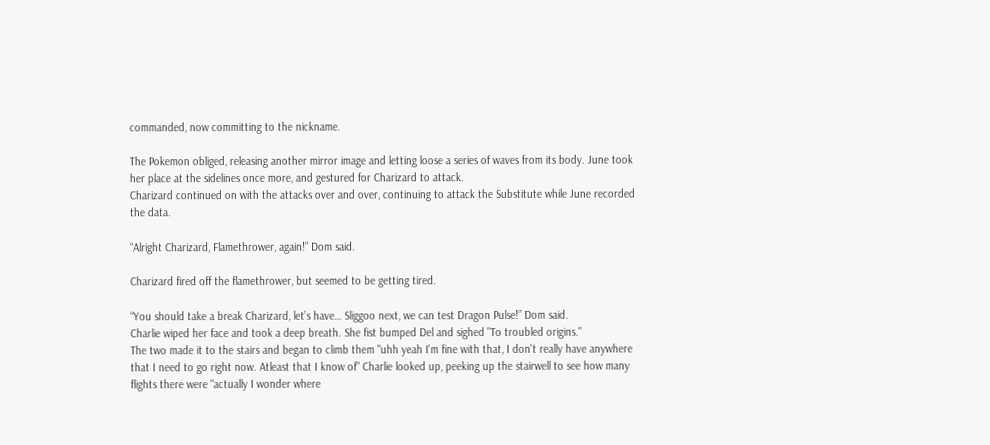commanded, now committing to the nickname.

The Pokemon obliged, releasing another mirror image and letting loose a series of waves from its body. June took her place at the sidelines once more, and gestured for Charizard to attack.
Charizard continued on with the attacks over and over, continuing to attack the Substitute while June recorded the data.

“Alright Charizard, Flamethrower, again!” Dom said.

Charizard fired off the flamethrower, but seemed to be getting tired.

“You should take a break Charizard, let’s have… Sliggoo next, we can test Dragon Pulse!” Dom said.
Charlie wiped her face and took a deep breath. She fist bumped Del and sighed "To troubled origins."
The two made it to the stairs and began to climb them "uhh yeah I'm fine with that, I don't really have anywhere that I need to go right now. Atleast that I know of" Charlie looked up, peeking up the stairwell to see how many flights there were "actually I wonder where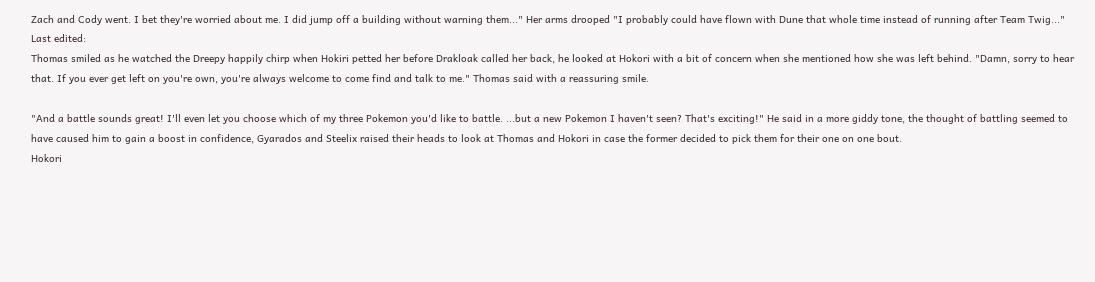Zach and Cody went. I bet they're worried about me. I did jump off a building without warning them..." Her arms drooped "I probably could have flown with Dune that whole time instead of running after Team Twig..."
Last edited:
Thomas smiled as he watched the Dreepy happily chirp when Hokiri petted her before Drakloak called her back, he looked at Hokori with a bit of concern when she mentioned how she was left behind. "Damn, sorry to hear that. If you ever get left on you're own, you're always welcome to come find and talk to me." Thomas said with a reassuring smile.

"And a battle sounds great! I'll even let you choose which of my three Pokemon you'd like to battle. ...but a new Pokemon I haven't seen? That's exciting!" He said in a more giddy tone, the thought of battling seemed to have caused him to gain a boost in confidence, Gyarados and Steelix raised their heads to look at Thomas and Hokori in case the former decided to pick them for their one on one bout.
Hokori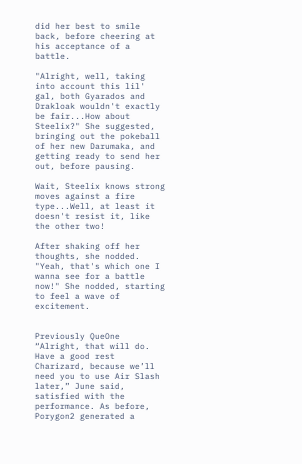did her best to smile back, before cheering at his acceptance of a battle.

"Alright, well, taking into account this lil' gal, both Gyarados and Drakloak wouldn't exactly be fair...How about Steelix?" She suggested, bringing out the pokeball of her new Darumaka, and getting ready to send her out, before pausing.

Wait, Steelix knows strong moves against a fire type...Well, at least it doesn't resist it, like the other two!

After shaking off her thoughts, she nodded.
"Yeah, that's which one I wanna see for a battle now!" She nodded, starting to feel a wave of excitement.


Previously QueOne
“Alright, that will do. Have a good rest Charizard, because we’ll need you to use Air Slash later,” June said, satisfied with the performance. As before, Porygon2 generated a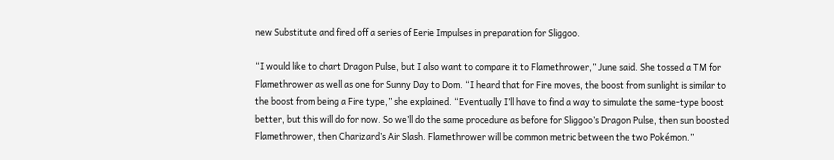new Substitute and fired off a series of Eerie Impulses in preparation for Sliggoo.

“I would like to chart Dragon Pulse, but I also want to compare it to Flamethrower,” June said. She tossed a TM for Flamethrower as well as one for Sunny Day to Dom. “I heard that for Fire moves, the boost from sunlight is similar to the boost from being a Fire type,” she explained. “Eventually I’ll have to find a way to simulate the same-type boost better, but this will do for now. So we’ll do the same procedure as before for Sliggoo’s Dragon Pulse, then sun boosted Flamethrower, then Charizard’s Air Slash. Flamethrower will be common metric between the two Pokémon.”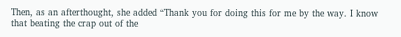Then, as an afterthought, she added “Thank you for doing this for me by the way. I know that beating the crap out of the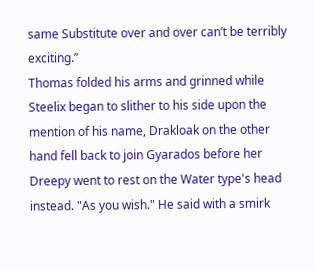same Substitute over and over can’t be terribly exciting.”
Thomas folded his arms and grinned while Steelix began to slither to his side upon the mention of his name, Drakloak on the other hand fell back to join Gyarados before her Dreepy went to rest on the Water type's head instead. "As you wish." He said with a smirk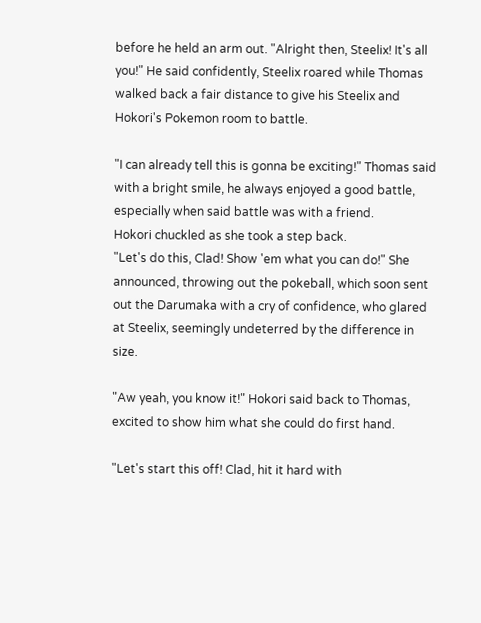before he held an arm out. "Alright then, Steelix! It's all you!" He said confidently, Steelix roared while Thomas walked back a fair distance to give his Steelix and Hokori's Pokemon room to battle.

"I can already tell this is gonna be exciting!" Thomas said with a bright smile, he always enjoyed a good battle, especially when said battle was with a friend.
Hokori chuckled as she took a step back.
"Let's do this, Clad! Show 'em what you can do!" She announced, throwing out the pokeball, which soon sent out the Darumaka with a cry of confidence, who glared at Steelix, seemingly undeterred by the difference in size.

"Aw yeah, you know it!" Hokori said back to Thomas, excited to show him what she could do first hand.

"Let's start this off! Clad, hit it hard with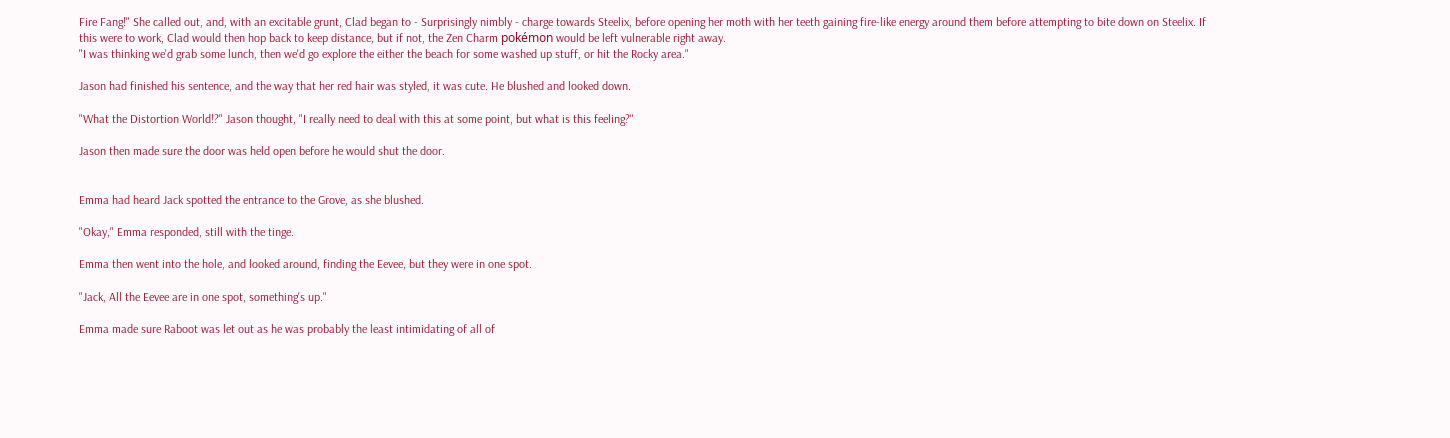Fire Fang!" She called out, and, with an excitable grunt, Clad began to - Surprisingly nimbly - charge towards Steelix, before opening her moth with her teeth gaining fire-like energy around them before attempting to bite down on Steelix. If this were to work, Clad would then hop back to keep distance, but if not, the Zen Charm pokémon would be left vulnerable right away.
"I was thinking we'd grab some lunch, then we'd go explore the either the beach for some washed up stuff, or hit the Rocky area."

Jason had finished his sentence, and the way that her red hair was styled, it was cute. He blushed and looked down.

"What the Distortion World!?" Jason thought, "I really need to deal with this at some point, but what is this feeling?"

Jason then made sure the door was held open before he would shut the door.


Emma had heard Jack spotted the entrance to the Grove, as she blushed.

"Okay," Emma responded, still with the tinge.

Emma then went into the hole, and looked around, finding the Eevee, but they were in one spot.

"Jack, All the Eevee are in one spot, something's up."

Emma made sure Raboot was let out as he was probably the least intimidating of all of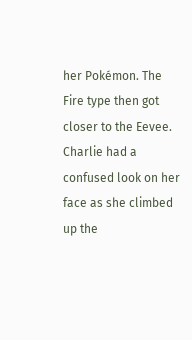her Pokémon. The Fire type then got closer to the Eevee.
Charlie had a confused look on her face as she climbed up the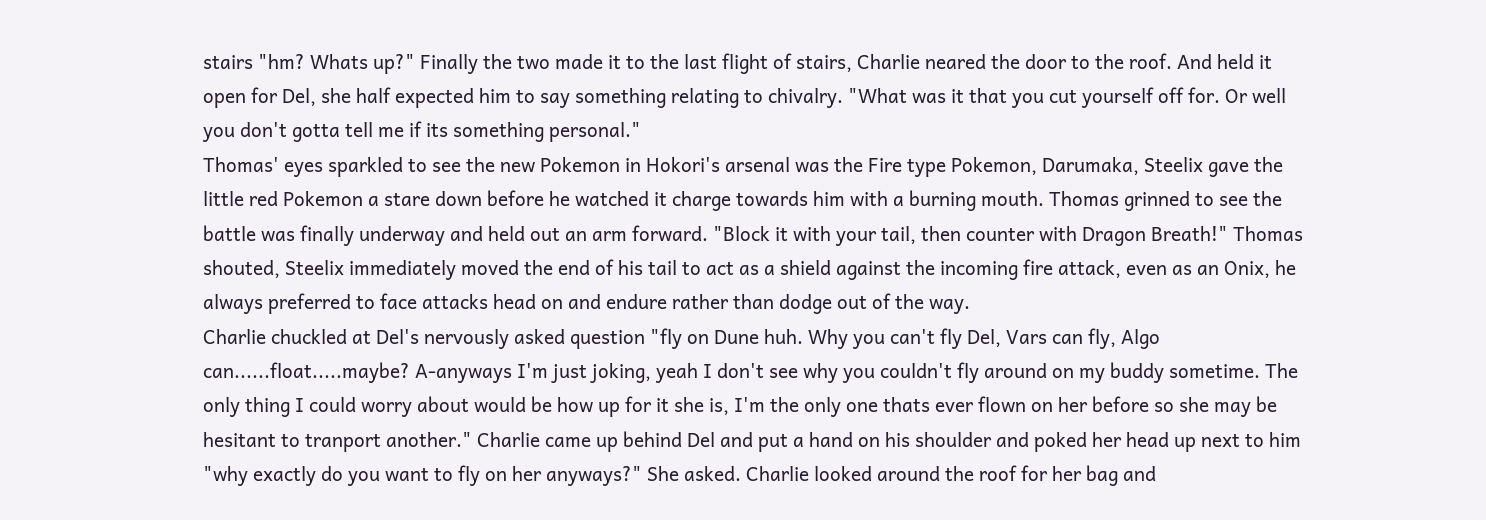stairs "hm? Whats up?" Finally the two made it to the last flight of stairs, Charlie neared the door to the roof. And held it open for Del, she half expected him to say something relating to chivalry. "What was it that you cut yourself off for. Or well you don't gotta tell me if its something personal."
Thomas' eyes sparkled to see the new Pokemon in Hokori's arsenal was the Fire type Pokemon, Darumaka, Steelix gave the little red Pokemon a stare down before he watched it charge towards him with a burning mouth. Thomas grinned to see the battle was finally underway and held out an arm forward. "Block it with your tail, then counter with Dragon Breath!" Thomas shouted, Steelix immediately moved the end of his tail to act as a shield against the incoming fire attack, even as an Onix, he always preferred to face attacks head on and endure rather than dodge out of the way.
Charlie chuckled at Del's nervously asked question "fly on Dune huh. Why you can't fly Del, Vars can fly, Algo can......float.....maybe? A-anyways I'm just joking, yeah I don't see why you couldn't fly around on my buddy sometime. The only thing I could worry about would be how up for it she is, I'm the only one thats ever flown on her before so she may be hesitant to tranport another." Charlie came up behind Del and put a hand on his shoulder and poked her head up next to him "why exactly do you want to fly on her anyways?" She asked. Charlie looked around the roof for her bag and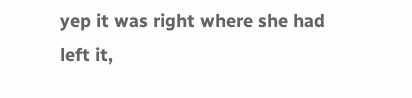yep it was right where she had left it,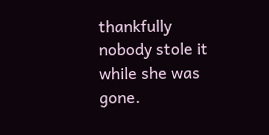thankfully nobody stole it while she was gone.